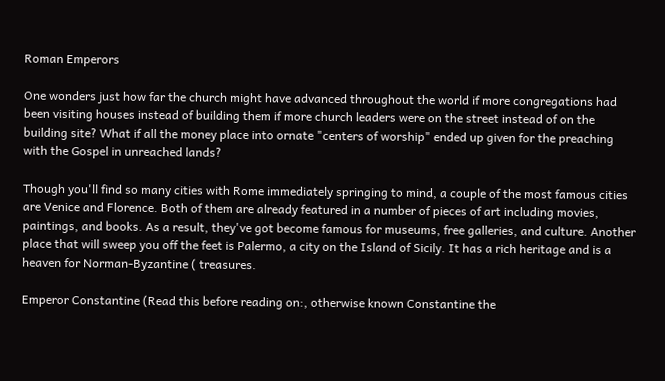Roman Emperors

One wonders just how far the church might have advanced throughout the world if more congregations had been visiting houses instead of building them if more church leaders were on the street instead of on the building site? What if all the money place into ornate "centers of worship" ended up given for the preaching with the Gospel in unreached lands?

Though you'll find so many cities with Rome immediately springing to mind, a couple of the most famous cities are Venice and Florence. Both of them are already featured in a number of pieces of art including movies, paintings, and books. As a result, they've got become famous for museums, free galleries, and culture. Another place that will sweep you off the feet is Palermo, a city on the Island of Sicily. It has a rich heritage and is a heaven for Norman-Byzantine ( treasures.

Emperor Constantine (Read this before reading on:, otherwise known Constantine the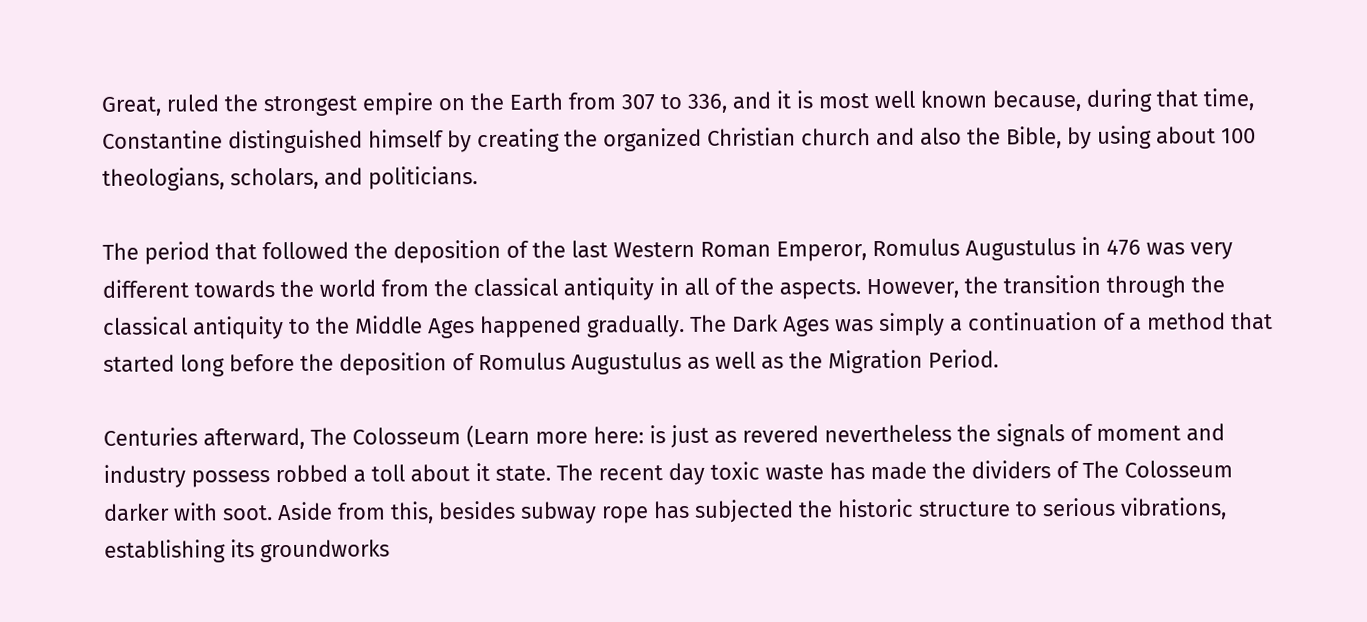Great, ruled the strongest empire on the Earth from 307 to 336, and it is most well known because, during that time, Constantine distinguished himself by creating the organized Christian church and also the Bible, by using about 100 theologians, scholars, and politicians.

The period that followed the deposition of the last Western Roman Emperor, Romulus Augustulus in 476 was very different towards the world from the classical antiquity in all of the aspects. However, the transition through the classical antiquity to the Middle Ages happened gradually. The Dark Ages was simply a continuation of a method that started long before the deposition of Romulus Augustulus as well as the Migration Period.

Centuries afterward, The Colosseum (Learn more here: is just as revered nevertheless the signals of moment and industry possess robbed a toll about it state. The recent day toxic waste has made the dividers of The Colosseum darker with soot. Aside from this, besides subway rope has subjected the historic structure to serious vibrations, establishing its groundworks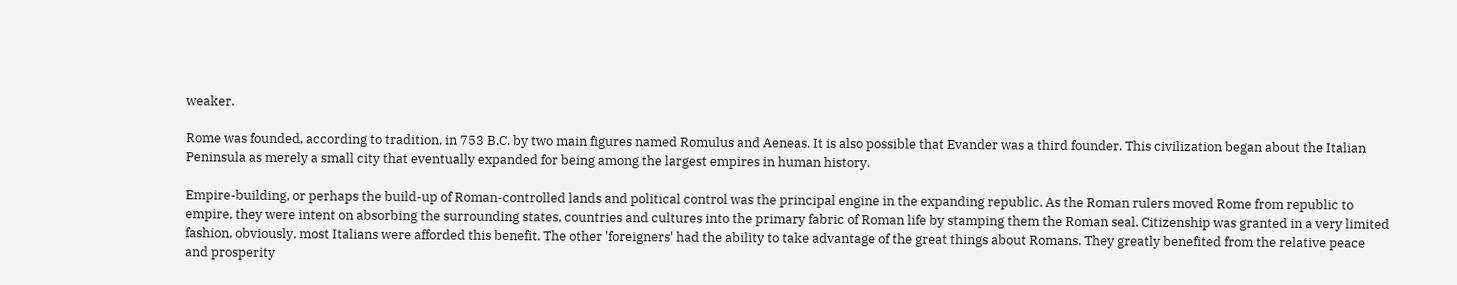weaker.

Rome was founded, according to tradition, in 753 B.C. by two main figures named Romulus and Aeneas. It is also possible that Evander was a third founder. This civilization began about the Italian Peninsula as merely a small city that eventually expanded for being among the largest empires in human history.

Empire-building, or perhaps the build-up of Roman-controlled lands and political control was the principal engine in the expanding republic. As the Roman rulers moved Rome from republic to empire, they were intent on absorbing the surrounding states, countries and cultures into the primary fabric of Roman life by stamping them the Roman seal. Citizenship was granted in a very limited fashion, obviously, most Italians were afforded this benefit. The other 'foreigners' had the ability to take advantage of the great things about Romans. They greatly benefited from the relative peace and prosperity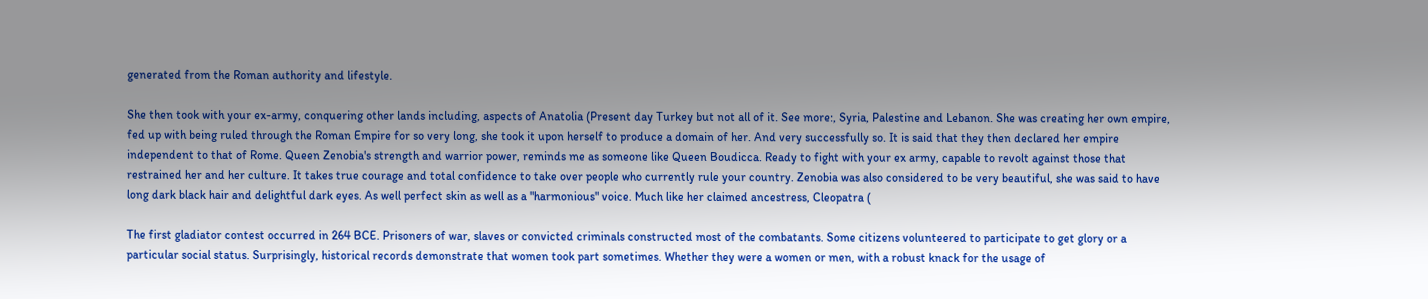generated from the Roman authority and lifestyle.

She then took with your ex-army, conquering other lands including, aspects of Anatolia (Present day Turkey but not all of it. See more:, Syria, Palestine and Lebanon. She was creating her own empire, fed up with being ruled through the Roman Empire for so very long, she took it upon herself to produce a domain of her. And very successfully so. It is said that they then declared her empire independent to that of Rome. Queen Zenobia's strength and warrior power, reminds me as someone like Queen Boudicca. Ready to fight with your ex army, capable to revolt against those that restrained her and her culture. It takes true courage and total confidence to take over people who currently rule your country. Zenobia was also considered to be very beautiful, she was said to have long dark black hair and delightful dark eyes. As well perfect skin as well as a "harmonious" voice. Much like her claimed ancestress, Cleopatra (

The first gladiator contest occurred in 264 BCE. Prisoners of war, slaves or convicted criminals constructed most of the combatants. Some citizens volunteered to participate to get glory or a particular social status. Surprisingly, historical records demonstrate that women took part sometimes. Whether they were a women or men, with a robust knack for the usage of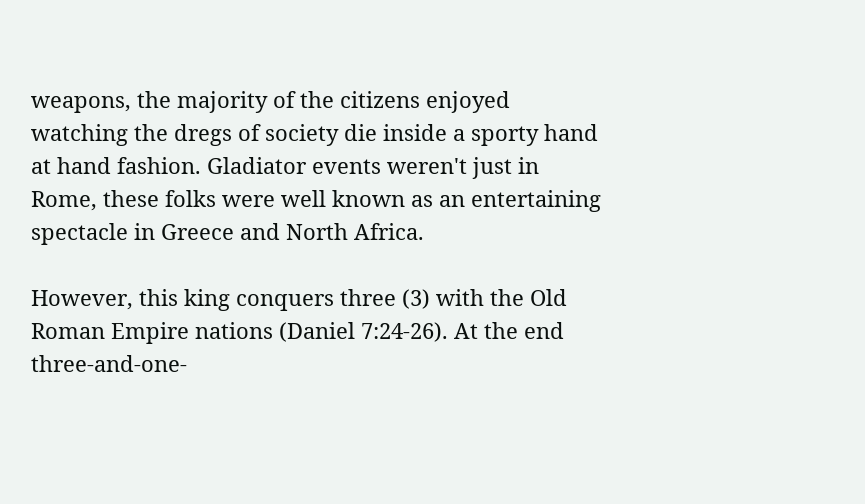weapons, the majority of the citizens enjoyed watching the dregs of society die inside a sporty hand at hand fashion. Gladiator events weren't just in Rome, these folks were well known as an entertaining spectacle in Greece and North Africa.

However, this king conquers three (3) with the Old Roman Empire nations (Daniel 7:24-26). At the end three-and-one-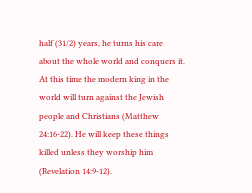half (31/2) years, he turns his care about the whole world and conquers it. At this time the modern king in the world will turn against the Jewish people and Christians (Matthew 24:16-22). He will keep these things killed unless they worship him (Revelation 14:9-12).